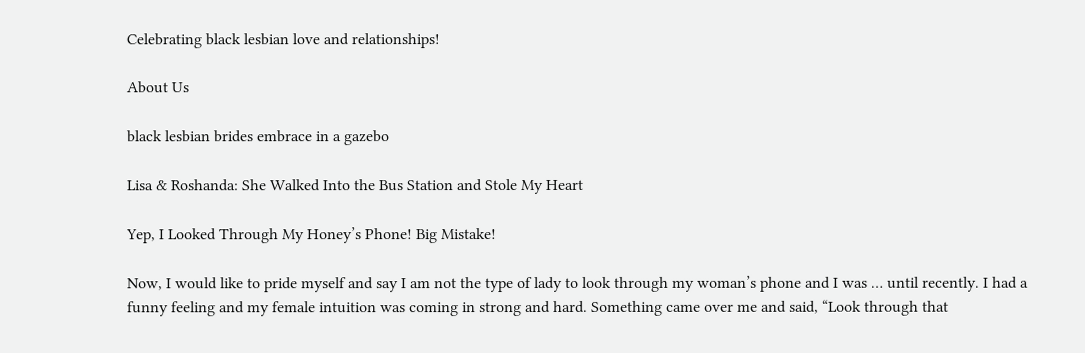Celebrating black lesbian love and relationships!

About Us

black lesbian brides embrace in a gazebo

Lisa & Roshanda: She Walked Into the Bus Station and Stole My Heart

Yep, I Looked Through My Honey’s Phone! Big Mistake!

Now, I would like to pride myself and say I am not the type of lady to look through my woman’s phone and I was … until recently. I had a funny feeling and my female intuition was coming in strong and hard. Something came over me and said, “Look through that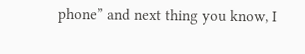phone” and next thing you know, I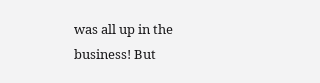was all up in the business! But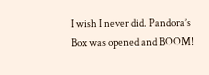I wish I never did. Pandora’s Box was opened and BOOM!